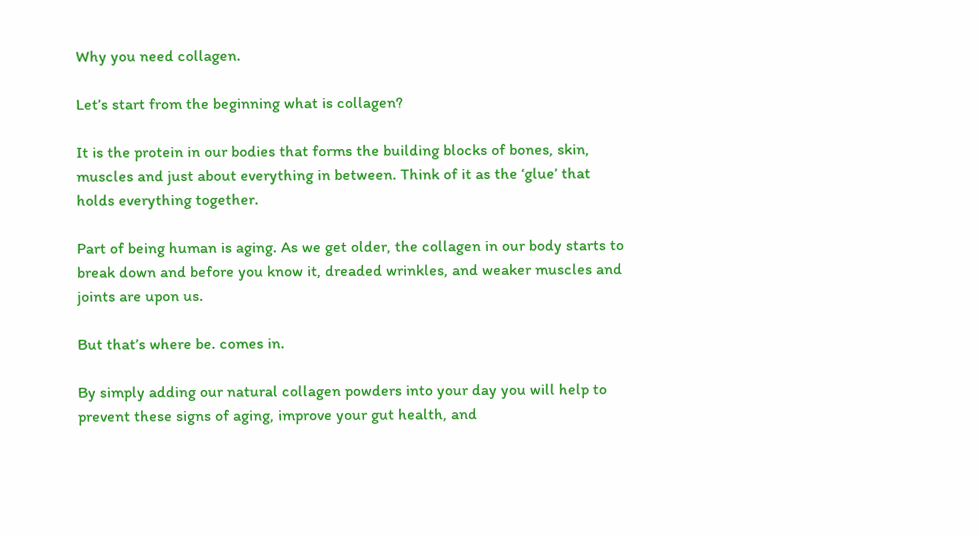Why you need collagen.

Let’s start from the beginning what is collagen?

It is the protein in our bodies that forms the building blocks of bones, skin, muscles and just about everything in between. Think of it as the ‘glue’ that holds everything together.

Part of being human is aging. As we get older, the collagen in our body starts to break down and before you know it, dreaded wrinkles, and weaker muscles and joints are upon us.

But that’s where be. comes in.

By simply adding our natural collagen powders into your day you will help to prevent these signs of aging, improve your gut health, and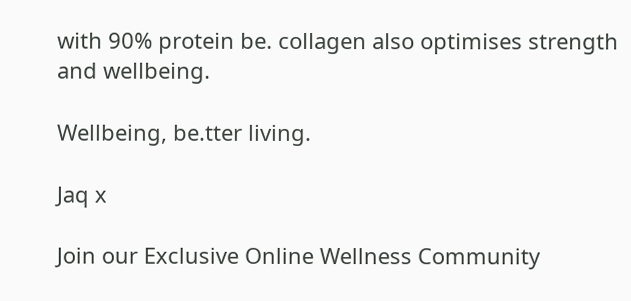with 90% protein be. collagen also optimises strength and wellbeing.

Wellbeing, be.tter living.

Jaq x

Join our Exclusive Online Wellness Community